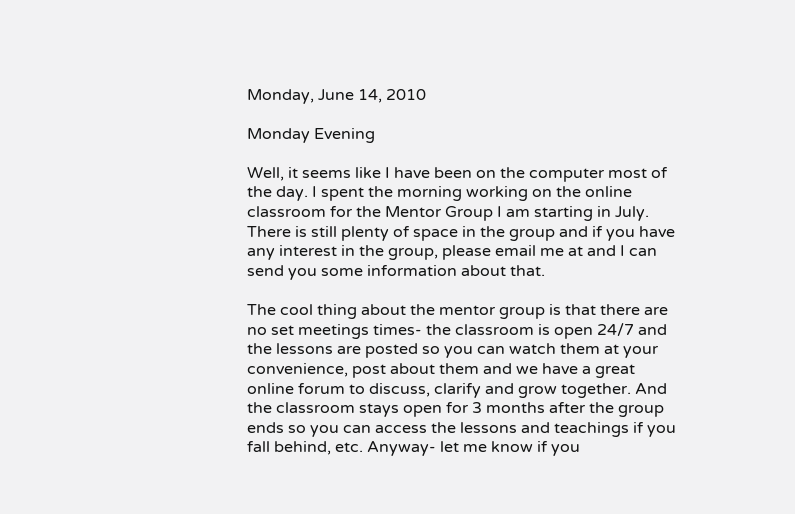Monday, June 14, 2010

Monday Evening

Well, it seems like I have been on the computer most of the day. I spent the morning working on the online classroom for the Mentor Group I am starting in July. There is still plenty of space in the group and if you have any interest in the group, please email me at and I can send you some information about that.

The cool thing about the mentor group is that there are no set meetings times- the classroom is open 24/7 and the lessons are posted so you can watch them at your convenience, post about them and we have a great online forum to discuss, clarify and grow together. And the classroom stays open for 3 months after the group ends so you can access the lessons and teachings if you fall behind, etc. Anyway- let me know if you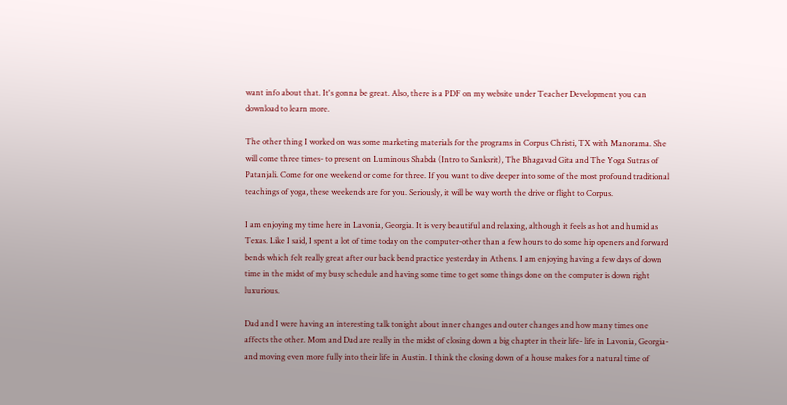want info about that. It's gonna be great. Also, there is a PDF on my website under Teacher Development you can download to learn more.

The other thing I worked on was some marketing materials for the programs in Corpus Christi, TX with Manorama. She will come three times- to present on Luminous Shabda (Intro to Sanksrit), The Bhagavad Gita and The Yoga Sutras of Patanjali. Come for one weekend or come for three. If you want to dive deeper into some of the most profound traditional teachings of yoga, these weekends are for you. Seriously, it will be way worth the drive or flight to Corpus.

I am enjoying my time here in Lavonia, Georgia. It is very beautiful and relaxing, although it feels as hot and humid as Texas. Like I said, I spent a lot of time today on the computer-other than a few hours to do some hip openers and forward bends which felt really great after our back bend practice yesterday in Athens. I am enjoying having a few days of down time in the midst of my busy schedule and having some time to get some things done on the computer is down right luxurious.

Dad and I were having an interesting talk tonight about inner changes and outer changes and how many times one affects the other. Mom and Dad are really in the midst of closing down a big chapter in their life- life in Lavonia, Georgia- and moving even more fully into their life in Austin. I think the closing down of a house makes for a natural time of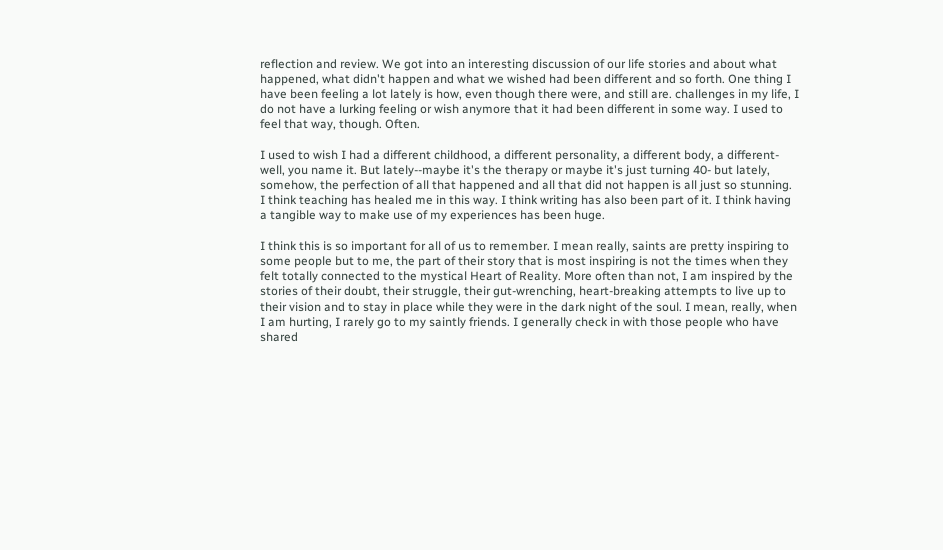reflection and review. We got into an interesting discussion of our life stories and about what happened, what didn't happen and what we wished had been different and so forth. One thing I have been feeling a lot lately is how, even though there were, and still are. challenges in my life, I do not have a lurking feeling or wish anymore that it had been different in some way. I used to feel that way, though. Often.

I used to wish I had a different childhood, a different personality, a different body, a different- well, you name it. But lately--maybe it's the therapy or maybe it's just turning 40- but lately, somehow, the perfection of all that happened and all that did not happen is all just so stunning. I think teaching has healed me in this way. I think writing has also been part of it. I think having a tangible way to make use of my experiences has been huge.

I think this is so important for all of us to remember. I mean really, saints are pretty inspiring to some people but to me, the part of their story that is most inspiring is not the times when they felt totally connected to the mystical Heart of Reality. More often than not, I am inspired by the stories of their doubt, their struggle, their gut-wrenching, heart-breaking attempts to live up to their vision and to stay in place while they were in the dark night of the soul. I mean, really, when I am hurting, I rarely go to my saintly friends. I generally check in with those people who have shared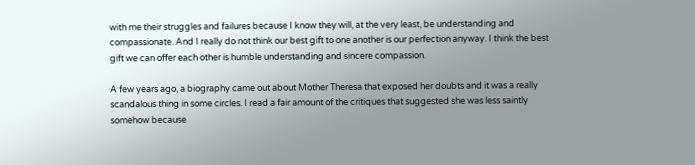with me their struggles and failures because I know they will, at the very least, be understanding and compassionate. And I really do not think our best gift to one another is our perfection anyway. I think the best gift we can offer each other is humble understanding and sincere compassion.

A few years ago, a biography came out about Mother Theresa that exposed her doubts and it was a really scandalous thing in some circles. I read a fair amount of the critiques that suggested she was less saintly somehow because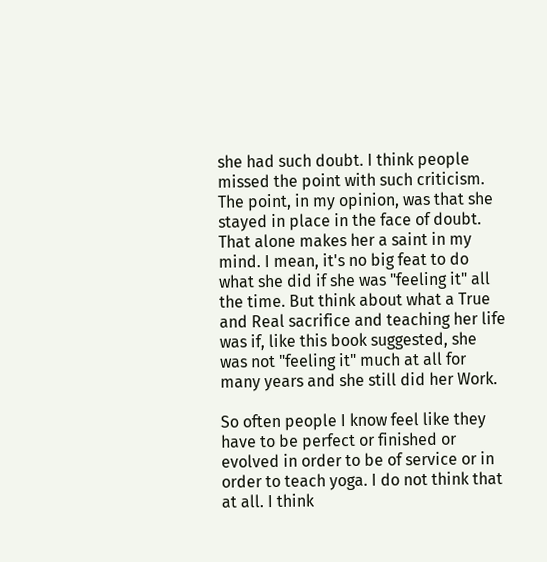she had such doubt. I think people missed the point with such criticism. The point, in my opinion, was that she stayed in place in the face of doubt. That alone makes her a saint in my mind. I mean, it's no big feat to do what she did if she was "feeling it" all the time. But think about what a True and Real sacrifice and teaching her life was if, like this book suggested, she was not "feeling it" much at all for many years and she still did her Work.

So often people I know feel like they have to be perfect or finished or evolved in order to be of service or in order to teach yoga. I do not think that at all. I think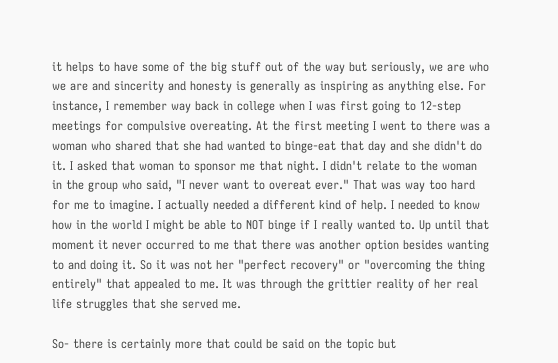it helps to have some of the big stuff out of the way but seriously, we are who we are and sincerity and honesty is generally as inspiring as anything else. For instance, I remember way back in college when I was first going to 12-step meetings for compulsive overeating. At the first meeting I went to there was a woman who shared that she had wanted to binge-eat that day and she didn't do it. I asked that woman to sponsor me that night. I didn't relate to the woman in the group who said, "I never want to overeat ever." That was way too hard for me to imagine. I actually needed a different kind of help. I needed to know how in the world I might be able to NOT binge if I really wanted to. Up until that moment it never occurred to me that there was another option besides wanting to and doing it. So it was not her "perfect recovery" or "overcoming the thing entirely" that appealed to me. It was through the grittier reality of her real life struggles that she served me.

So- there is certainly more that could be said on the topic but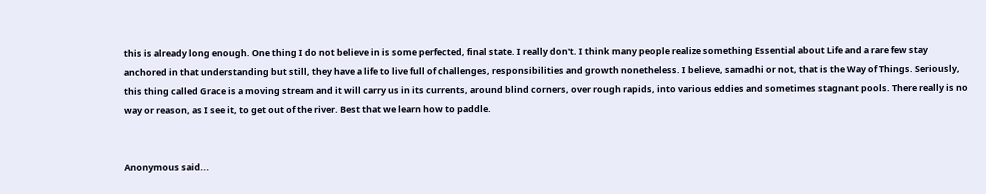this is already long enough. One thing I do not believe in is some perfected, final state. I really don't. I think many people realize something Essential about Life and a rare few stay anchored in that understanding but still, they have a life to live full of challenges, responsibilities and growth nonetheless. I believe, samadhi or not, that is the Way of Things. Seriously, this thing called Grace is a moving stream and it will carry us in its currents, around blind corners, over rough rapids, into various eddies and sometimes stagnant pools. There really is no way or reason, as I see it, to get out of the river. Best that we learn how to paddle.


Anonymous said...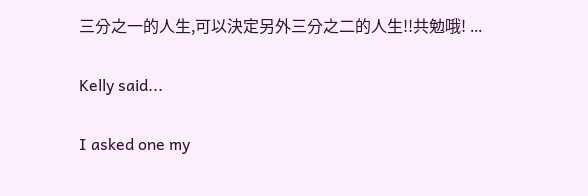三分之一的人生,可以決定另外三分之二的人生!!共勉哦! ...

Kelly said...

I asked one my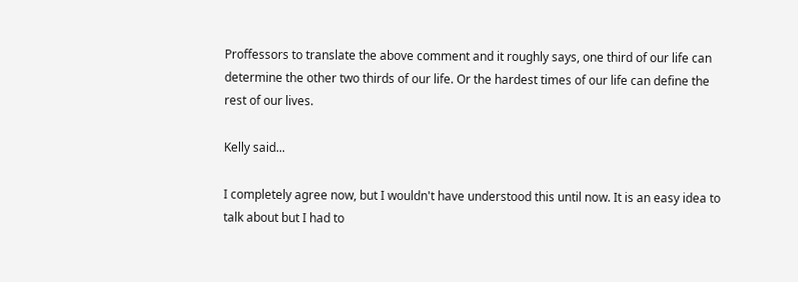Proffessors to translate the above comment and it roughly says, one third of our life can determine the other two thirds of our life. Or the hardest times of our life can define the rest of our lives.

Kelly said...

I completely agree now, but I wouldn't have understood this until now. It is an easy idea to talk about but I had to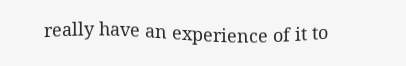really have an experience of it to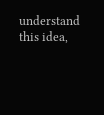understand this idea,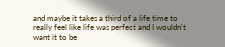and maybe it takes a third of a life time to really feel like life was perfect and I wouldn't want it to be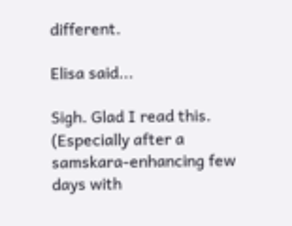different.

Elisa said...

Sigh. Glad I read this. (Especially after a samskara-enhancing few days with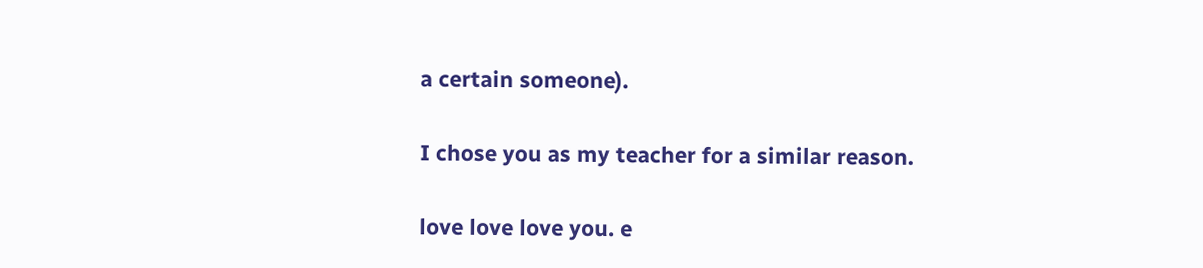a certain someone).

I chose you as my teacher for a similar reason.

love love love you. e